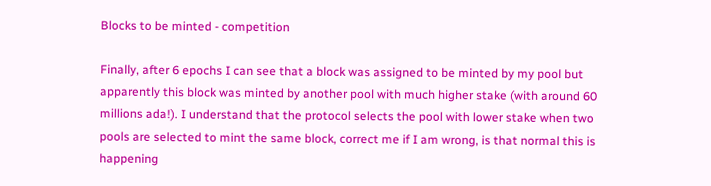Blocks to be minted - competition

Finally, after 6 epochs I can see that a block was assigned to be minted by my pool but apparently this block was minted by another pool with much higher stake (with around 60 millions ada!). I understand that the protocol selects the pool with lower stake when two pools are selected to mint the same block, correct me if I am wrong, is that normal this is happening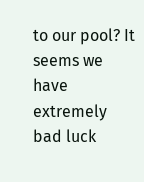to our pool? It seems we have extremely bad luck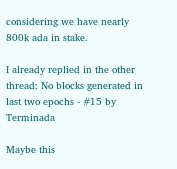considering we have nearly 800k ada in stake.

I already replied in the other thread: No blocks generated in last two epochs - #15 by Terminada

Maybe this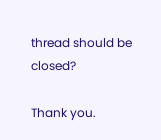thread should be closed?

Thank you.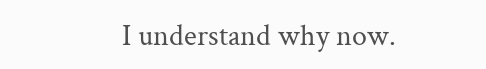I understand why now.